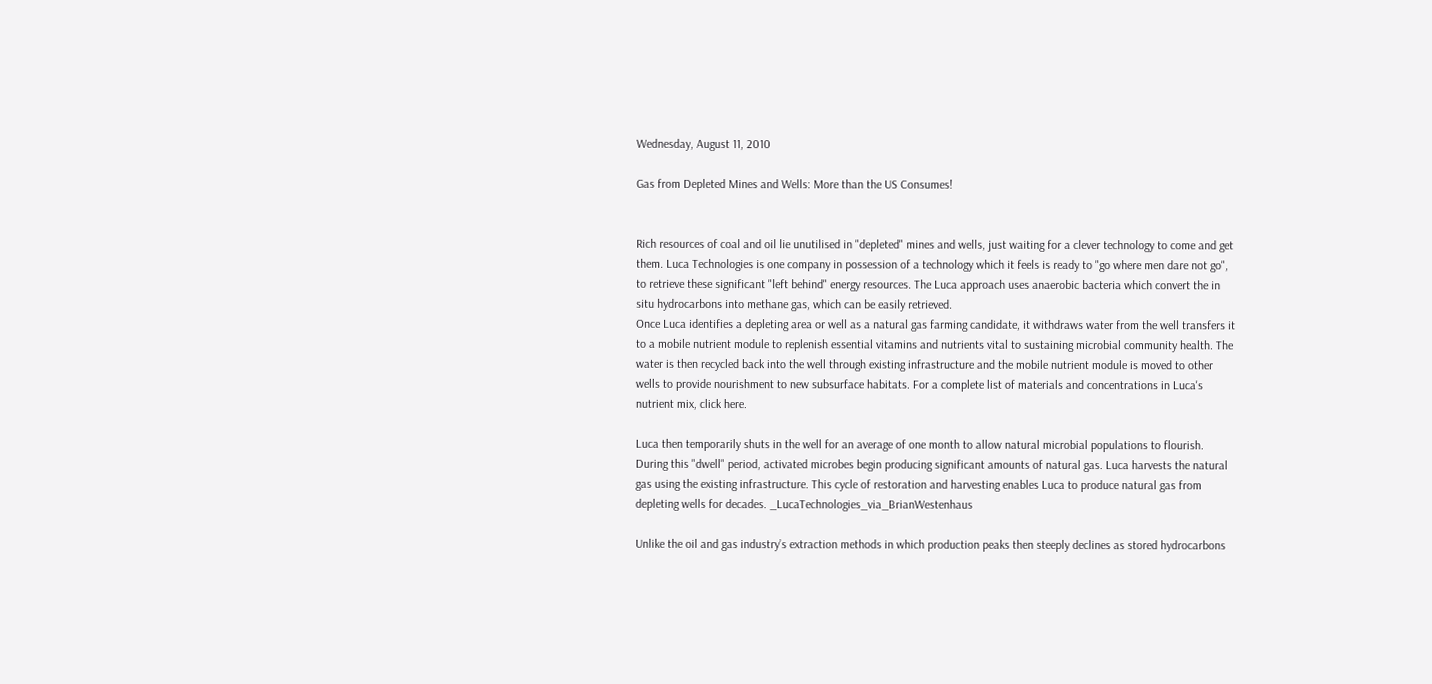Wednesday, August 11, 2010

Gas from Depleted Mines and Wells: More than the US Consumes!


Rich resources of coal and oil lie unutilised in "depleted" mines and wells, just waiting for a clever technology to come and get them. Luca Technologies is one company in possession of a technology which it feels is ready to "go where men dare not go", to retrieve these significant "left behind" energy resources. The Luca approach uses anaerobic bacteria which convert the in situ hydrocarbons into methane gas, which can be easily retrieved.
Once Luca identifies a depleting area or well as a natural gas farming candidate, it withdraws water from the well transfers it to a mobile nutrient module to replenish essential vitamins and nutrients vital to sustaining microbial community health. The water is then recycled back into the well through existing infrastructure and the mobile nutrient module is moved to other wells to provide nourishment to new subsurface habitats. For a complete list of materials and concentrations in Luca's nutrient mix, click here.

Luca then temporarily shuts in the well for an average of one month to allow natural microbial populations to flourish. During this "dwell" period, activated microbes begin producing significant amounts of natural gas. Luca harvests the natural gas using the existing infrastructure. This cycle of restoration and harvesting enables Luca to produce natural gas from depleting wells for decades. _LucaTechnologies_via_BrianWestenhaus

Unlike the oil and gas industry’s extraction methods in which production peaks then steeply declines as stored hydrocarbons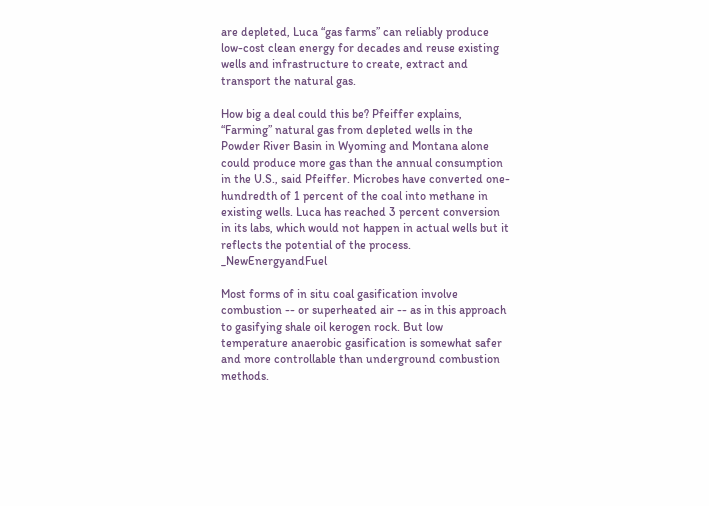are depleted, Luca “gas farms” can reliably produce low-cost clean energy for decades and reuse existing wells and infrastructure to create, extract and transport the natural gas.

How big a deal could this be? Pfeiffer explains, “Farming” natural gas from depleted wells in the Powder River Basin in Wyoming and Montana alone could produce more gas than the annual consumption in the U.S., said Pfeiffer. Microbes have converted one-hundredth of 1 percent of the coal into methane in existing wells. Luca has reached 3 percent conversion in its labs, which would not happen in actual wells but it reflects the potential of the process. _NewEnergyandFuel

Most forms of in situ coal gasification involve combustion -- or superheated air -- as in this approach to gasifying shale oil kerogen rock. But low temperature anaerobic gasification is somewhat safer and more controllable than underground combustion methods.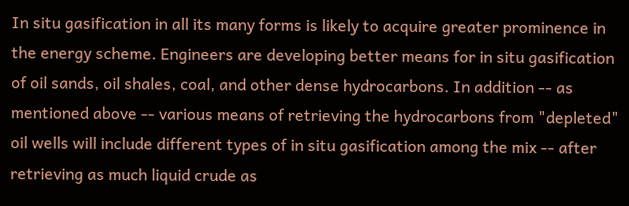In situ gasification in all its many forms is likely to acquire greater prominence in the energy scheme. Engineers are developing better means for in situ gasification of oil sands, oil shales, coal, and other dense hydrocarbons. In addition -- as mentioned above -- various means of retrieving the hydrocarbons from "depleted" oil wells will include different types of in situ gasification among the mix -- after retrieving as much liquid crude as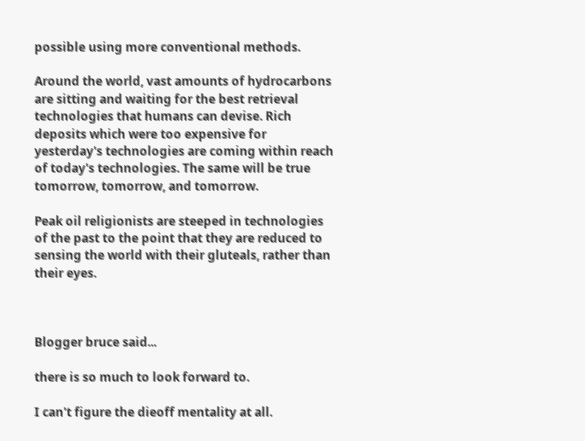possible using more conventional methods.

Around the world, vast amounts of hydrocarbons are sitting and waiting for the best retrieval technologies that humans can devise. Rich deposits which were too expensive for yesterday's technologies are coming within reach of today's technologies. The same will be true tomorrow, tomorrow, and tomorrow.

Peak oil religionists are steeped in technologies of the past to the point that they are reduced to sensing the world with their gluteals, rather than their eyes.



Blogger bruce said...

there is so much to look forward to.

I can't figure the dieoff mentality at all.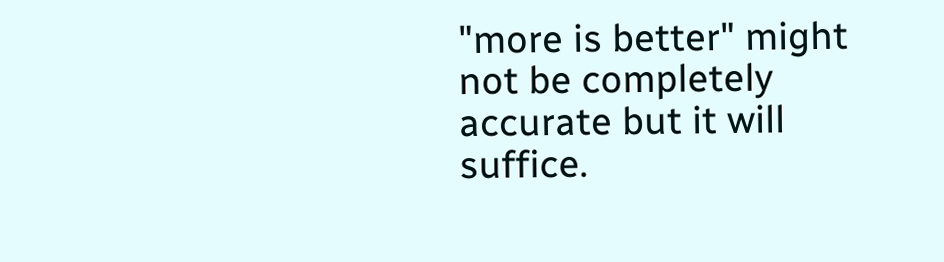"more is better" might not be completely accurate but it will suffice.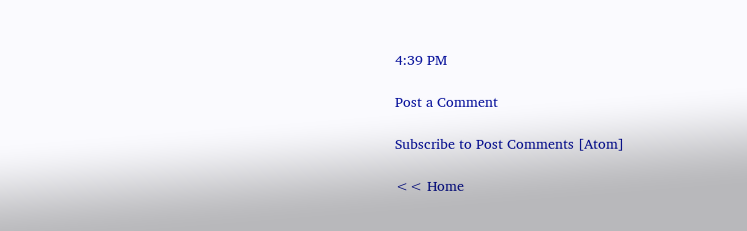4:39 PM

Post a Comment

Subscribe to Post Comments [Atom]

<< Home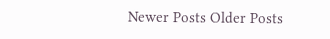Newer Posts Older Posts